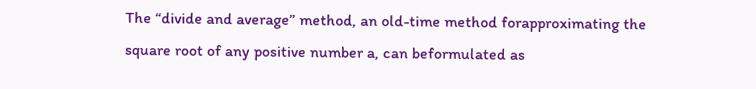The “divide and average” method, an old-time method forapproximating the square root of any positive number a, can beformulated as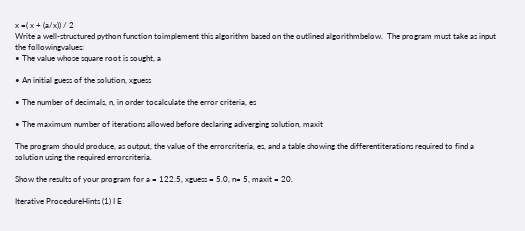x =( x + (a/x)) / 2
Write a well-structured python function toimplement this algorithm based on the outlined algorithmbelow.  The program must take as input the followingvalues:
• The value whose square root is sought, a

• An initial guess of the solution, xguess

• The number of decimals, n, in order tocalculate the error criteria, es

• The maximum number of iterations allowed before declaring adiverging solution, maxit

The program should produce, as output, the value of the errorcriteria, es, and a table showing the differentiterations required to find a solution using the required errorcriteria.

Show the results of your program for a = 122.5, xguess = 5.0, n= 5, maxit = 20.

Iterative ProcedureHints (1) I E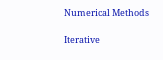Numerical Methods

Iterative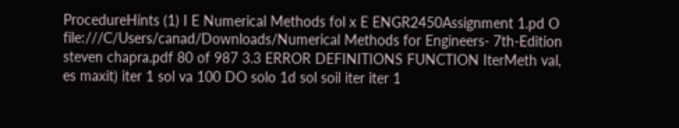ProcedureHints (1) I E Numerical Methods fol x E ENGR2450Assignment 1.pd O file:///C/Users/canad/Downloads/Numerical Methods for Engineers- 7th-Edition steven chapra.pdf 80 of 987 3.3 ERROR DEFINITIONS FUNCTION IterMeth val, es maxit) iter 1 sol va 100 DO solo 1d sol soil iter iter 1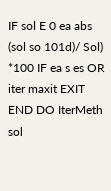IF sol E 0 ea abs (sol so 101d)/ Sol) *100 IF ea s es OR iter maxit EXIT END DO IterMeth sol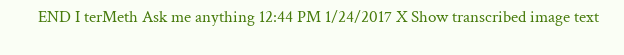END I terMeth Ask me anything 12:44 PM 1/24/2017 X Show transcribed image text